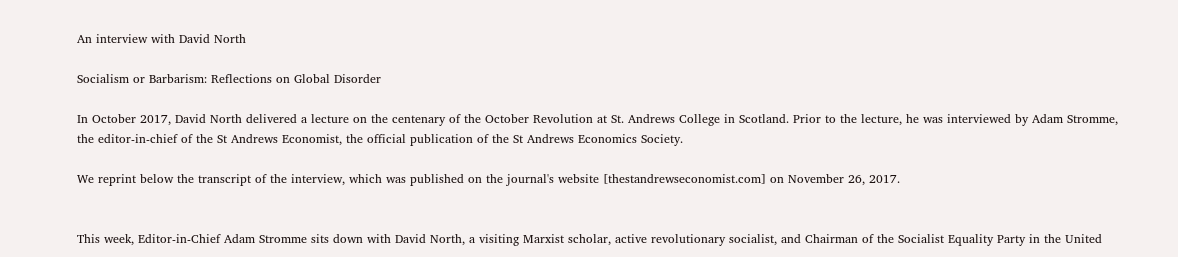An interview with David North

Socialism or Barbarism: Reflections on Global Disorder

In October 2017, David North delivered a lecture on the centenary of the October Revolution at St. Andrews College in Scotland. Prior to the lecture, he was interviewed by Adam Stromme, the editor-in-chief of the St Andrews Economist, the official publication of the St Andrews Economics Society.

We reprint below the transcript of the interview, which was published on the journal's website [thestandrewseconomist.com] on November 26, 2017.


This week, Editor-in-Chief Adam Stromme sits down with David North, a visiting Marxist scholar, active revolutionary socialist, and Chairman of the Socialist Equality Party in the United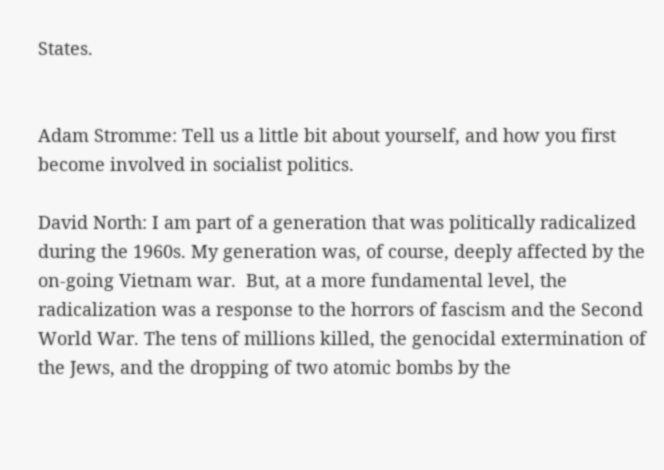States.


Adam Stromme: Tell us a little bit about yourself, and how you first become involved in socialist politics.

David North: I am part of a generation that was politically radicalized during the 1960s. My generation was, of course, deeply affected by the on-going Vietnam war.  But, at a more fundamental level, the radicalization was a response to the horrors of fascism and the Second World War. The tens of millions killed, the genocidal extermination of the Jews, and the dropping of two atomic bombs by the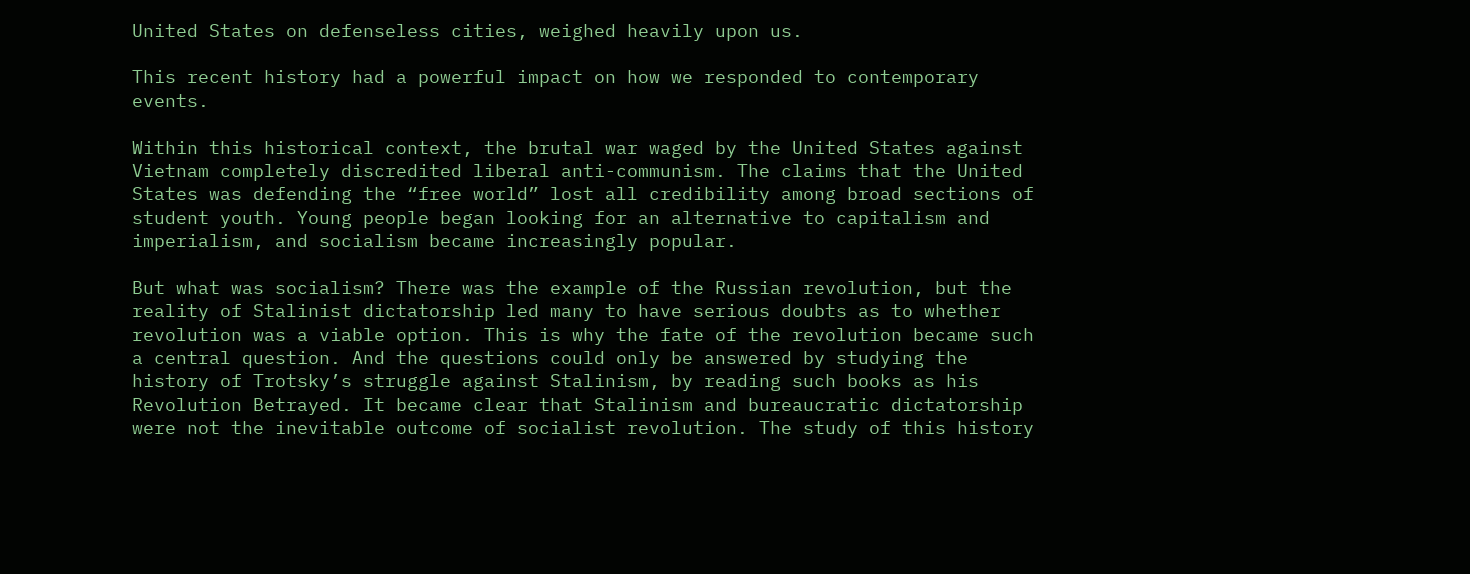United States on defenseless cities, weighed heavily upon us.

This recent history had a powerful impact on how we responded to contemporary events.

Within this historical context, the brutal war waged by the United States against Vietnam completely discredited liberal anti-communism. The claims that the United States was defending the “free world” lost all credibility among broad sections of student youth. Young people began looking for an alternative to capitalism and imperialism, and socialism became increasingly popular.

But what was socialism? There was the example of the Russian revolution, but the reality of Stalinist dictatorship led many to have serious doubts as to whether revolution was a viable option. This is why the fate of the revolution became such a central question. And the questions could only be answered by studying the history of Trotsky’s struggle against Stalinism, by reading such books as his Revolution Betrayed. It became clear that Stalinism and bureaucratic dictatorship were not the inevitable outcome of socialist revolution. The study of this history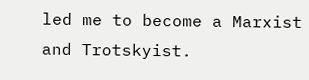led me to become a Marxist and Trotskyist.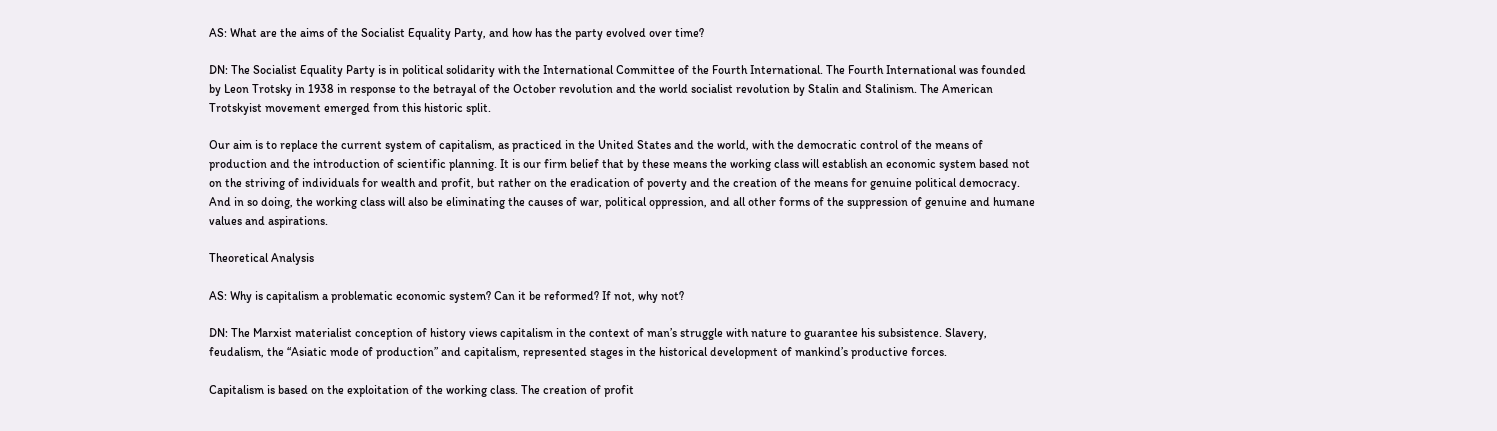AS: What are the aims of the Socialist Equality Party, and how has the party evolved over time?

DN: The Socialist Equality Party is in political solidarity with the International Committee of the Fourth International. The Fourth International was founded by Leon Trotsky in 1938 in response to the betrayal of the October revolution and the world socialist revolution by Stalin and Stalinism. The American Trotskyist movement emerged from this historic split.

Our aim is to replace the current system of capitalism, as practiced in the United States and the world, with the democratic control of the means of production and the introduction of scientific planning. It is our firm belief that by these means the working class will establish an economic system based not on the striving of individuals for wealth and profit, but rather on the eradication of poverty and the creation of the means for genuine political democracy. And in so doing, the working class will also be eliminating the causes of war, political oppression, and all other forms of the suppression of genuine and humane values and aspirations.

Theoretical Analysis

AS: Why is capitalism a problematic economic system? Can it be reformed? If not, why not?

DN: The Marxist materialist conception of history views capitalism in the context of man’s struggle with nature to guarantee his subsistence. Slavery, feudalism, the “Asiatic mode of production” and capitalism, represented stages in the historical development of mankind’s productive forces.

Capitalism is based on the exploitation of the working class. The creation of profit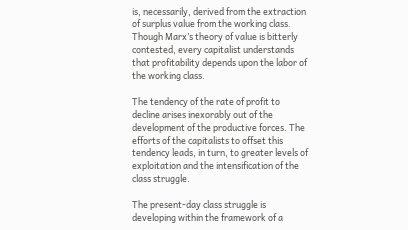is, necessarily, derived from the extraction of surplus value from the working class. Though Marx’s theory of value is bitterly contested, every capitalist understands that profitability depends upon the labor of the working class.

The tendency of the rate of profit to decline arises inexorably out of the development of the productive forces. The efforts of the capitalists to offset this tendency leads, in turn, to greater levels of exploitation and the intensification of the class struggle.

The present-day class struggle is developing within the framework of a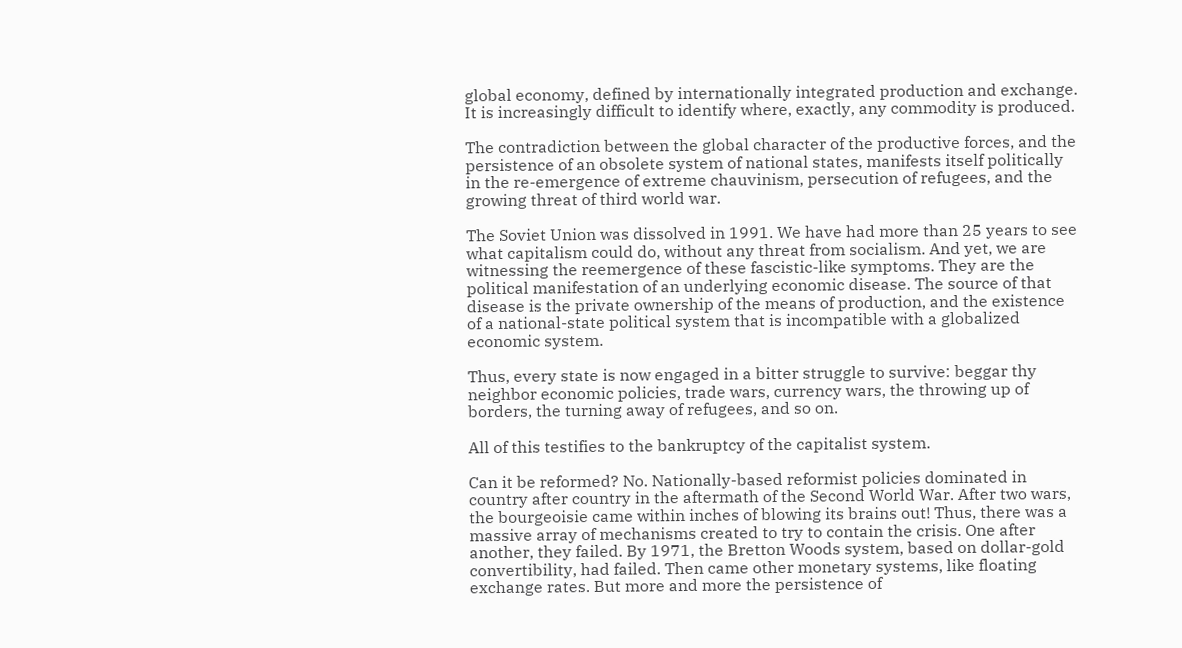global economy, defined by internationally integrated production and exchange. It is increasingly difficult to identify where, exactly, any commodity is produced.

The contradiction between the global character of the productive forces, and the persistence of an obsolete system of national states, manifests itself politically in the re-emergence of extreme chauvinism, persecution of refugees, and the growing threat of third world war.

The Soviet Union was dissolved in 1991. We have had more than 25 years to see what capitalism could do, without any threat from socialism. And yet, we are witnessing the reemergence of these fascistic-like symptoms. They are the political manifestation of an underlying economic disease. The source of that disease is the private ownership of the means of production, and the existence of a national-state political system that is incompatible with a globalized economic system.

Thus, every state is now engaged in a bitter struggle to survive: beggar thy neighbor economic policies, trade wars, currency wars, the throwing up of borders, the turning away of refugees, and so on.

All of this testifies to the bankruptcy of the capitalist system.

Can it be reformed? No. Nationally-based reformist policies dominated in country after country in the aftermath of the Second World War. After two wars, the bourgeoisie came within inches of blowing its brains out! Thus, there was a massive array of mechanisms created to try to contain the crisis. One after another, they failed. By 1971, the Bretton Woods system, based on dollar-gold convertibility, had failed. Then came other monetary systems, like floating exchange rates. But more and more the persistence of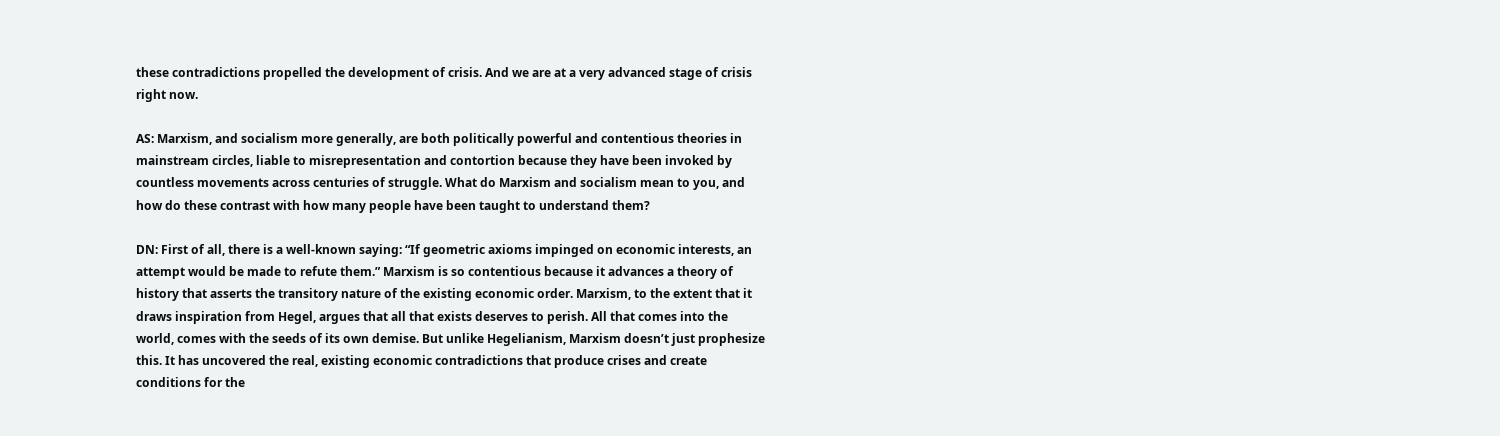these contradictions propelled the development of crisis. And we are at a very advanced stage of crisis right now.

AS: Marxism, and socialism more generally, are both politically powerful and contentious theories in mainstream circles, liable to misrepresentation and contortion because they have been invoked by countless movements across centuries of struggle. What do Marxism and socialism mean to you, and how do these contrast with how many people have been taught to understand them?

DN: First of all, there is a well-known saying: “If geometric axioms impinged on economic interests, an attempt would be made to refute them.” Marxism is so contentious because it advances a theory of history that asserts the transitory nature of the existing economic order. Marxism, to the extent that it draws inspiration from Hegel, argues that all that exists deserves to perish. All that comes into the world, comes with the seeds of its own demise. But unlike Hegelianism, Marxism doesn’t just prophesize this. It has uncovered the real, existing economic contradictions that produce crises and create conditions for the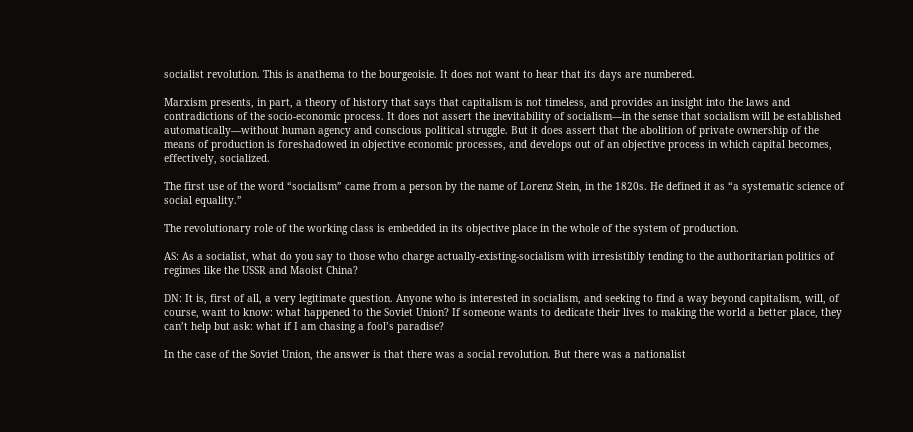socialist revolution. This is anathema to the bourgeoisie. It does not want to hear that its days are numbered.

Marxism presents, in part, a theory of history that says that capitalism is not timeless, and provides an insight into the laws and contradictions of the socio-economic process. It does not assert the inevitability of socialism—in the sense that socialism will be established automatically—without human agency and conscious political struggle. But it does assert that the abolition of private ownership of the means of production is foreshadowed in objective economic processes, and develops out of an objective process in which capital becomes, effectively, socialized.

The first use of the word “socialism” came from a person by the name of Lorenz Stein, in the 1820s. He defined it as “a systematic science of social equality.”

The revolutionary role of the working class is embedded in its objective place in the whole of the system of production.

AS: As a socialist, what do you say to those who charge actually-existing-socialism with irresistibly tending to the authoritarian politics of regimes like the USSR and Maoist China?

DN: It is, first of all, a very legitimate question. Anyone who is interested in socialism, and seeking to find a way beyond capitalism, will, of course, want to know: what happened to the Soviet Union? If someone wants to dedicate their lives to making the world a better place, they can’t help but ask: what if I am chasing a fool’s paradise?

In the case of the Soviet Union, the answer is that there was a social revolution. But there was a nationalist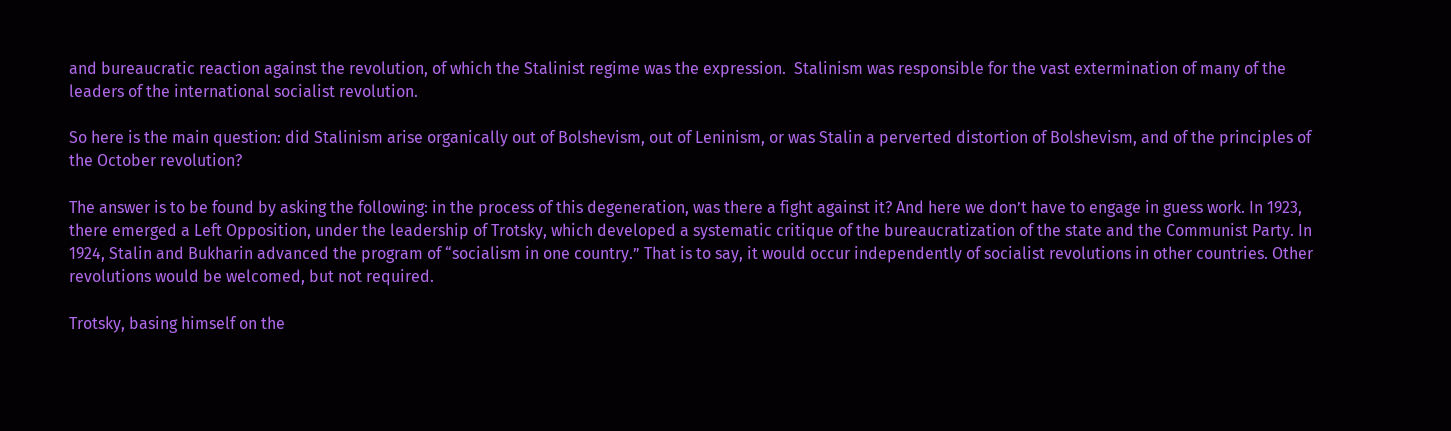and bureaucratic reaction against the revolution, of which the Stalinist regime was the expression.  Stalinism was responsible for the vast extermination of many of the leaders of the international socialist revolution.

So here is the main question: did Stalinism arise organically out of Bolshevism, out of Leninism, or was Stalin a perverted distortion of Bolshevism, and of the principles of the October revolution?

The answer is to be found by asking the following: in the process of this degeneration, was there a fight against it? And here we don’t have to engage in guess work. In 1923, there emerged a Left Opposition, under the leadership of Trotsky, which developed a systematic critique of the bureaucratization of the state and the Communist Party. In 1924, Stalin and Bukharin advanced the program of “socialism in one country.” That is to say, it would occur independently of socialist revolutions in other countries. Other revolutions would be welcomed, but not required.

Trotsky, basing himself on the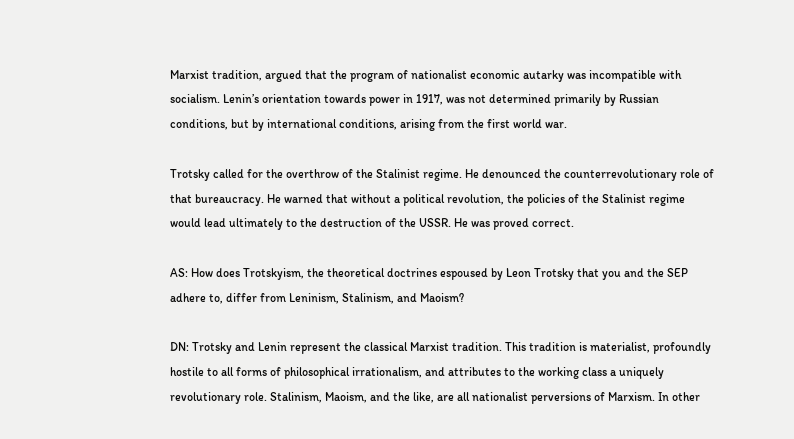Marxist tradition, argued that the program of nationalist economic autarky was incompatible with socialism. Lenin’s orientation towards power in 1917, was not determined primarily by Russian conditions, but by international conditions, arising from the first world war.

Trotsky called for the overthrow of the Stalinist regime. He denounced the counterrevolutionary role of that bureaucracy. He warned that without a political revolution, the policies of the Stalinist regime would lead ultimately to the destruction of the USSR. He was proved correct.

AS: How does Trotskyism, the theoretical doctrines espoused by Leon Trotsky that you and the SEP adhere to, differ from Leninism, Stalinism, and Maoism?

DN: Trotsky and Lenin represent the classical Marxist tradition. This tradition is materialist, profoundly hostile to all forms of philosophical irrationalism, and attributes to the working class a uniquely revolutionary role. Stalinism, Maoism, and the like, are all nationalist perversions of Marxism. In other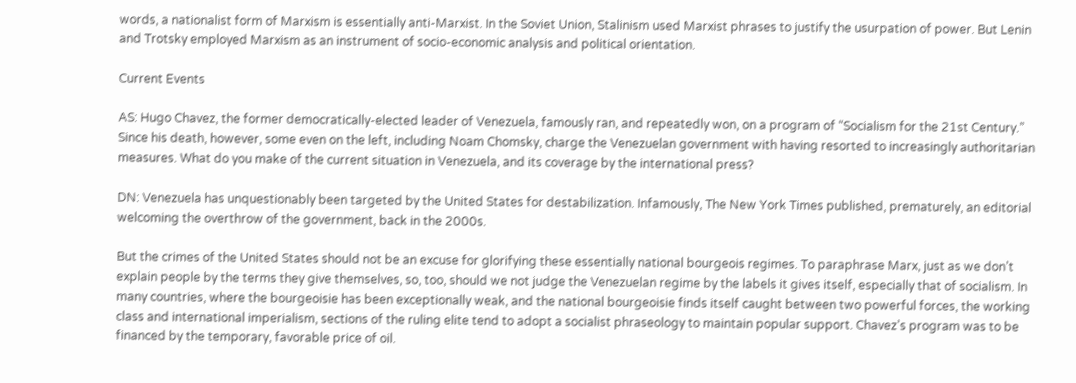words, a nationalist form of Marxism is essentially anti-Marxist. In the Soviet Union, Stalinism used Marxist phrases to justify the usurpation of power. But Lenin and Trotsky employed Marxism as an instrument of socio-economic analysis and political orientation.

Current Events

AS: Hugo Chavez, the former democratically-elected leader of Venezuela, famously ran, and repeatedly won, on a program of “Socialism for the 21st Century.” Since his death, however, some even on the left, including Noam Chomsky, charge the Venezuelan government with having resorted to increasingly authoritarian measures. What do you make of the current situation in Venezuela, and its coverage by the international press?

DN: Venezuela has unquestionably been targeted by the United States for destabilization. Infamously, The New York Times published, prematurely, an editorial welcoming the overthrow of the government, back in the 2000s.

But the crimes of the United States should not be an excuse for glorifying these essentially national bourgeois regimes. To paraphrase Marx, just as we don’t explain people by the terms they give themselves, so, too, should we not judge the Venezuelan regime by the labels it gives itself, especially that of socialism. In many countries, where the bourgeoisie has been exceptionally weak, and the national bourgeoisie finds itself caught between two powerful forces, the working class and international imperialism, sections of the ruling elite tend to adopt a socialist phraseology to maintain popular support. Chavez’s program was to be financed by the temporary, favorable price of oil.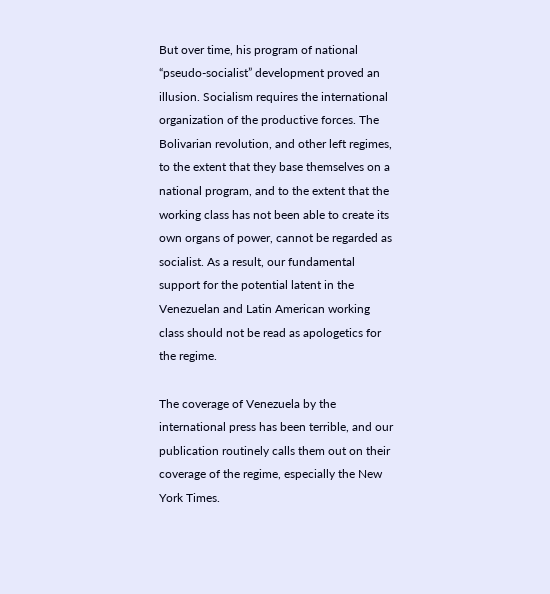But over time, his program of national “pseudo-socialist” development proved an illusion. Socialism requires the international organization of the productive forces. The Bolivarian revolution, and other left regimes, to the extent that they base themselves on a national program, and to the extent that the working class has not been able to create its own organs of power, cannot be regarded as socialist. As a result, our fundamental support for the potential latent in the Venezuelan and Latin American working class should not be read as apologetics for the regime.

The coverage of Venezuela by the international press has been terrible, and our publication routinely calls them out on their coverage of the regime, especially the New York Times.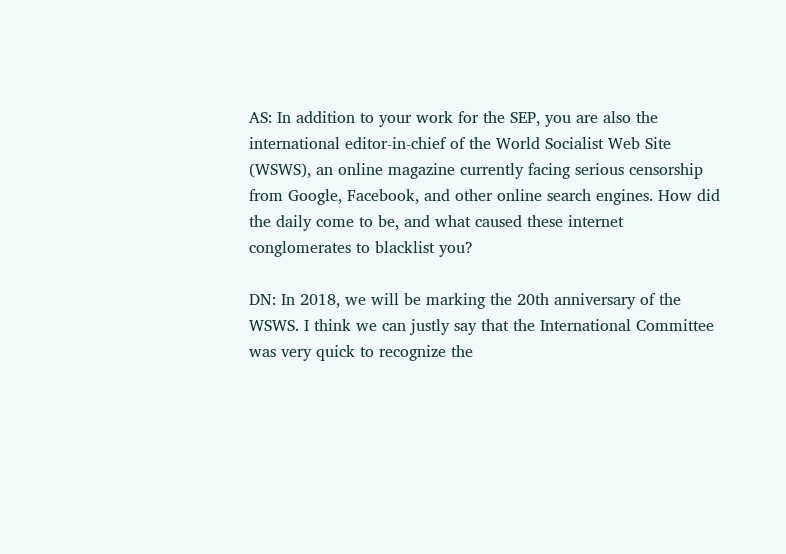AS: In addition to your work for the SEP, you are also the international editor-in-chief of the World Socialist Web Site (WSWS), an online magazine currently facing serious censorship from Google, Facebook, and other online search engines. How did the daily come to be, and what caused these internet conglomerates to blacklist you?

DN: In 2018, we will be marking the 20th anniversary of the WSWS. I think we can justly say that the International Committee was very quick to recognize the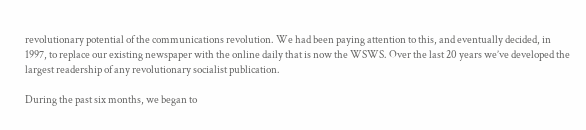revolutionary potential of the communications revolution. We had been paying attention to this, and eventually decided, in 1997, to replace our existing newspaper with the online daily that is now the WSWS. Over the last 20 years we’ve developed the largest readership of any revolutionary socialist publication.

During the past six months, we began to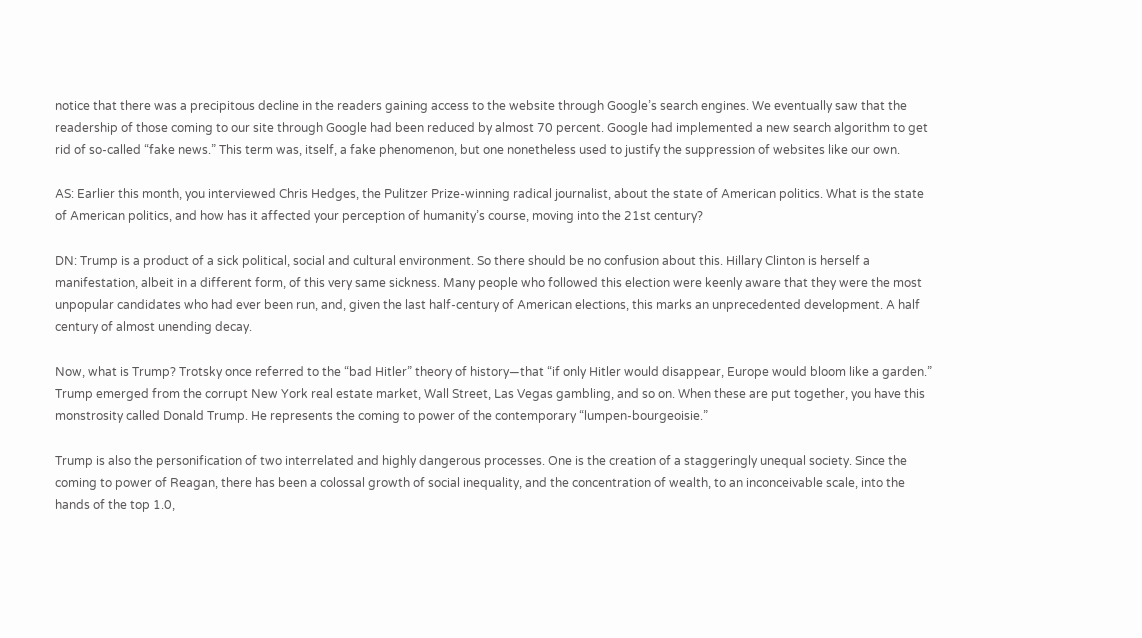notice that there was a precipitous decline in the readers gaining access to the website through Google’s search engines. We eventually saw that the readership of those coming to our site through Google had been reduced by almost 70 percent. Google had implemented a new search algorithm to get rid of so-called “fake news.” This term was, itself, a fake phenomenon, but one nonetheless used to justify the suppression of websites like our own.

AS: Earlier this month, you interviewed Chris Hedges, the Pulitzer Prize-winning radical journalist, about the state of American politics. What is the state of American politics, and how has it affected your perception of humanity’s course, moving into the 21st century?

DN: Trump is a product of a sick political, social and cultural environment. So there should be no confusion about this. Hillary Clinton is herself a manifestation, albeit in a different form, of this very same sickness. Many people who followed this election were keenly aware that they were the most unpopular candidates who had ever been run, and, given the last half-century of American elections, this marks an unprecedented development. A half century of almost unending decay.

Now, what is Trump? Trotsky once referred to the “bad Hitler” theory of history—that “if only Hitler would disappear, Europe would bloom like a garden.” Trump emerged from the corrupt New York real estate market, Wall Street, Las Vegas gambling, and so on. When these are put together, you have this monstrosity called Donald Trump. He represents the coming to power of the contemporary “lumpen-bourgeoisie.”

Trump is also the personification of two interrelated and highly dangerous processes. One is the creation of a staggeringly unequal society. Since the coming to power of Reagan, there has been a colossal growth of social inequality, and the concentration of wealth, to an inconceivable scale, into the hands of the top 1.0,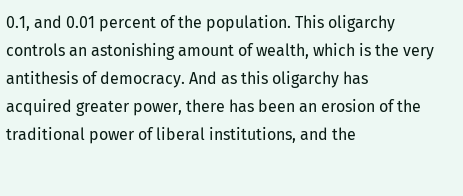0.1, and 0.01 percent of the population. This oligarchy controls an astonishing amount of wealth, which is the very antithesis of democracy. And as this oligarchy has acquired greater power, there has been an erosion of the traditional power of liberal institutions, and the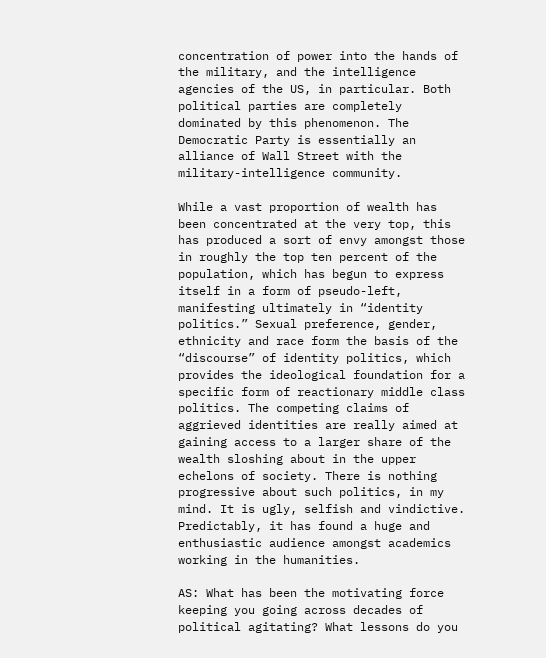concentration of power into the hands of the military, and the intelligence agencies of the US, in particular. Both political parties are completely dominated by this phenomenon. The Democratic Party is essentially an alliance of Wall Street with the military-intelligence community.

While a vast proportion of wealth has been concentrated at the very top, this has produced a sort of envy amongst those in roughly the top ten percent of the population, which has begun to express itself in a form of pseudo-left, manifesting ultimately in “identity politics.” Sexual preference, gender, ethnicity and race form the basis of the “discourse” of identity politics, which provides the ideological foundation for a specific form of reactionary middle class politics. The competing claims of aggrieved identities are really aimed at gaining access to a larger share of the wealth sloshing about in the upper echelons of society. There is nothing progressive about such politics, in my mind. It is ugly, selfish and vindictive. Predictably, it has found a huge and enthusiastic audience amongst academics working in the humanities.

AS: What has been the motivating force keeping you going across decades of political agitating? What lessons do you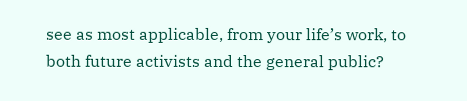see as most applicable, from your life’s work, to both future activists and the general public?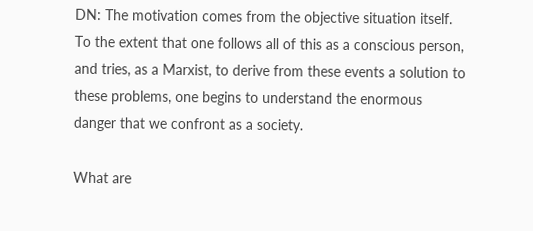DN: The motivation comes from the objective situation itself. To the extent that one follows all of this as a conscious person, and tries, as a Marxist, to derive from these events a solution to these problems, one begins to understand the enormous danger that we confront as a society.

What are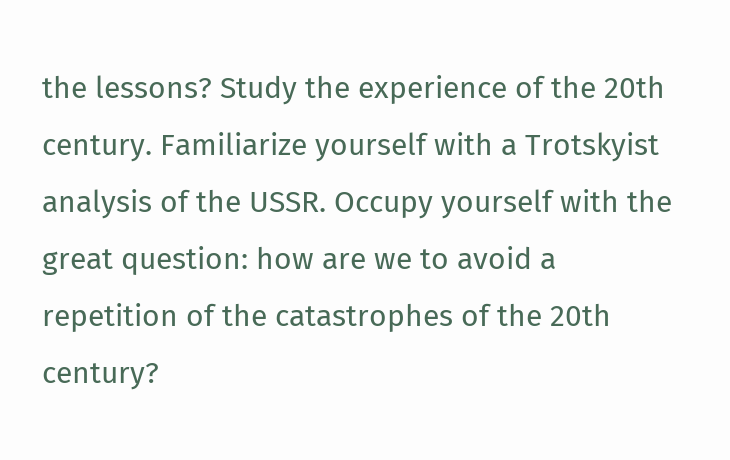the lessons? Study the experience of the 20th century. Familiarize yourself with a Trotskyist analysis of the USSR. Occupy yourself with the great question: how are we to avoid a repetition of the catastrophes of the 20th century?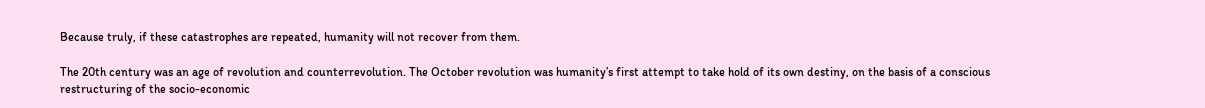Because truly, if these catastrophes are repeated, humanity will not recover from them.

The 20th century was an age of revolution and counterrevolution. The October revolution was humanity’s first attempt to take hold of its own destiny, on the basis of a conscious restructuring of the socio-economic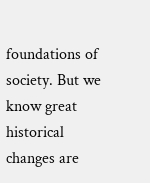foundations of society. But we know great historical changes are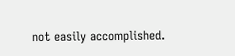not easily accomplished.